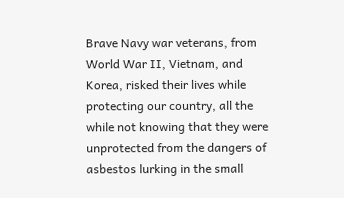Brave Navy war veterans, from World War II, Vietnam, and Korea, risked their lives while protecting our country, all the while not knowing that they were unprotected from the dangers of asbestos lurking in the small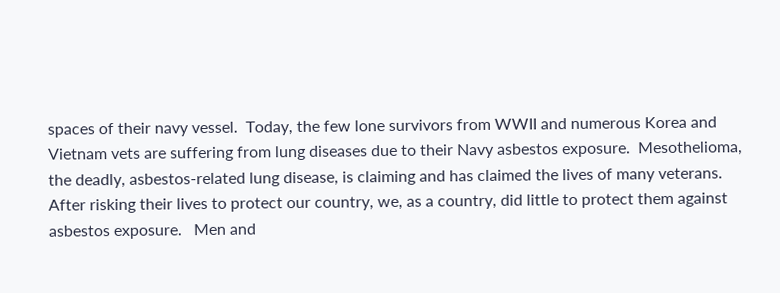spaces of their navy vessel.  Today, the few lone survivors from WWII and numerous Korea and Vietnam vets are suffering from lung diseases due to their Navy asbestos exposure.  Mesothelioma, the deadly, asbestos-related lung disease, is claiming and has claimed the lives of many veterans.  After risking their lives to protect our country, we, as a country, did little to protect them against asbestos exposure.   Men and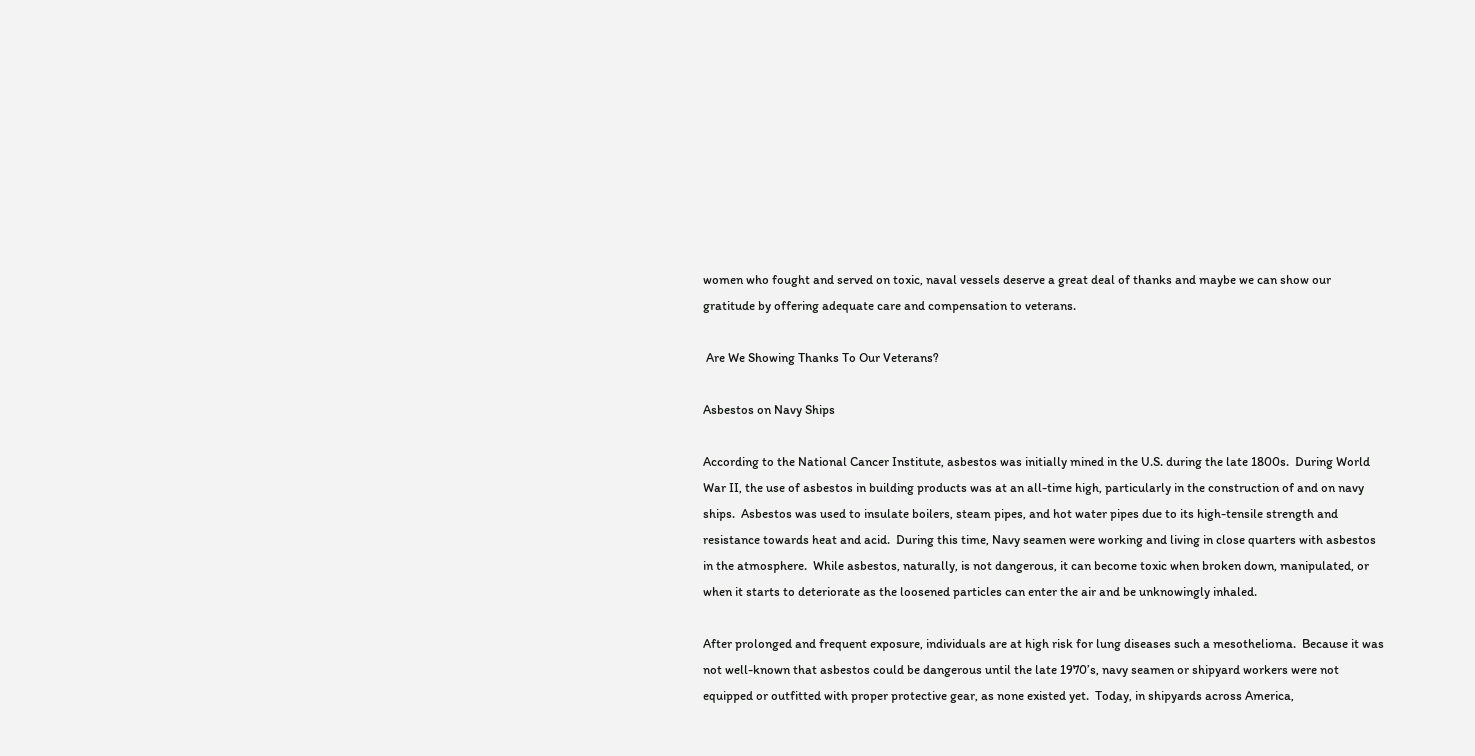women who fought and served on toxic, naval vessels deserve a great deal of thanks and maybe we can show our gratitude by offering adequate care and compensation to veterans.

 Are We Showing Thanks To Our Veterans?

Asbestos on Navy Ships

According to the National Cancer Institute, asbestos was initially mined in the U.S. during the late 1800s.  During World War II, the use of asbestos in building products was at an all-time high, particularly in the construction of and on navy ships.  Asbestos was used to insulate boilers, steam pipes, and hot water pipes due to its high-tensile strength and resistance towards heat and acid.  During this time, Navy seamen were working and living in close quarters with asbestos in the atmosphere.  While asbestos, naturally, is not dangerous, it can become toxic when broken down, manipulated, or when it starts to deteriorate as the loosened particles can enter the air and be unknowingly inhaled.

After prolonged and frequent exposure, individuals are at high risk for lung diseases such a mesothelioma.  Because it was not well-known that asbestos could be dangerous until the late 1970’s, navy seamen or shipyard workers were not equipped or outfitted with proper protective gear, as none existed yet.  Today, in shipyards across America,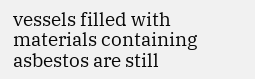vessels filled with materials containing asbestos are still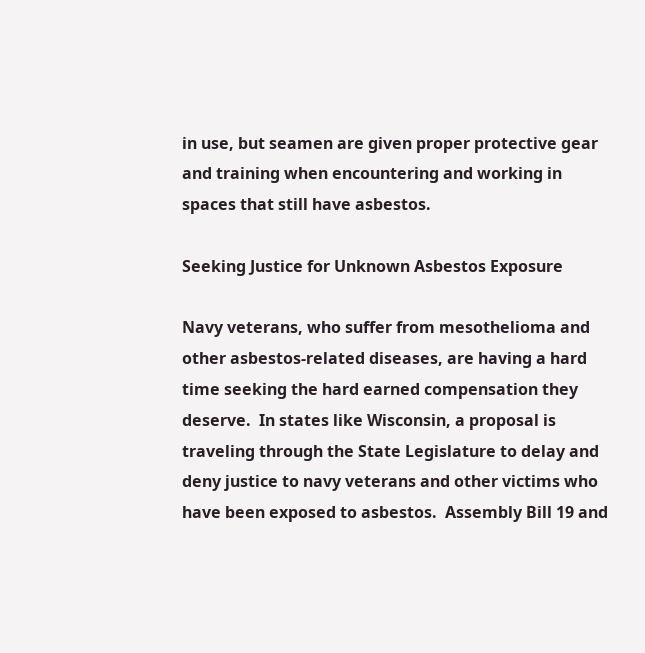in use, but seamen are given proper protective gear and training when encountering and working in spaces that still have asbestos.

Seeking Justice for Unknown Asbestos Exposure

Navy veterans, who suffer from mesothelioma and other asbestos-related diseases, are having a hard time seeking the hard earned compensation they deserve.  In states like Wisconsin, a proposal is traveling through the State Legislature to delay and deny justice to navy veterans and other victims who have been exposed to asbestos.  Assembly Bill 19 and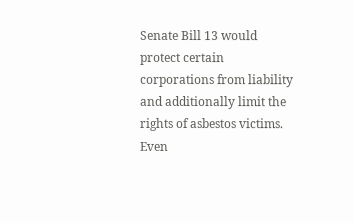Senate Bill 13 would protect certain corporations from liability and additionally limit the rights of asbestos victims.  Even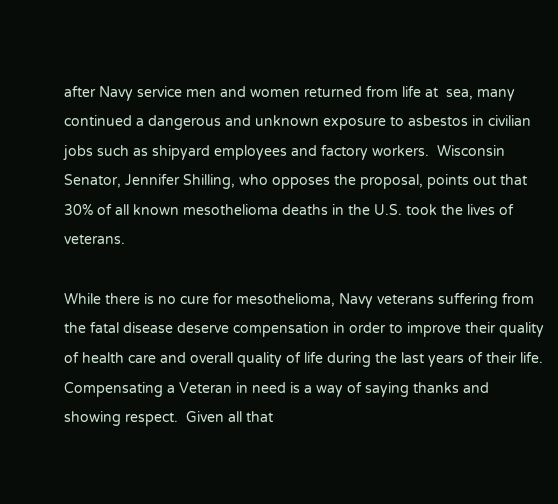after Navy service men and women returned from life at  sea, many continued a dangerous and unknown exposure to asbestos in civilian jobs such as shipyard employees and factory workers.  Wisconsin Senator, Jennifer Shilling, who opposes the proposal, points out that 30% of all known mesothelioma deaths in the U.S. took the lives of veterans.

While there is no cure for mesothelioma, Navy veterans suffering from the fatal disease deserve compensation in order to improve their quality of health care and overall quality of life during the last years of their life.  Compensating a Veteran in need is a way of saying thanks and showing respect.  Given all that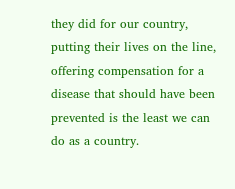they did for our country, putting their lives on the line, offering compensation for a disease that should have been prevented is the least we can do as a country.